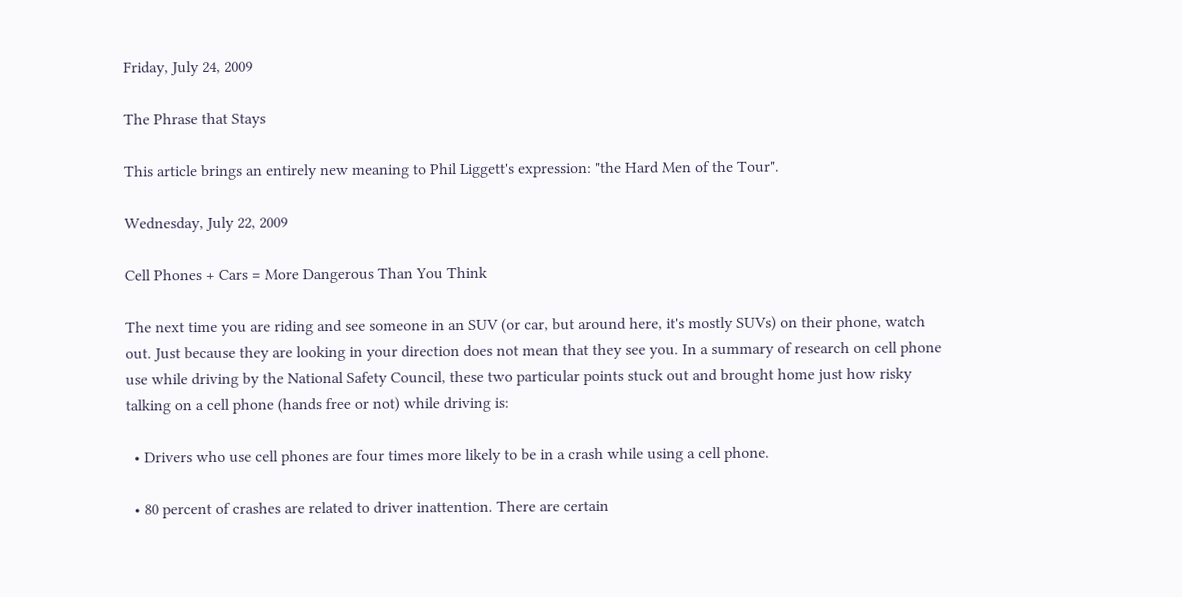Friday, July 24, 2009

The Phrase that Stays

This article brings an entirely new meaning to Phil Liggett's expression: "the Hard Men of the Tour".

Wednesday, July 22, 2009

Cell Phones + Cars = More Dangerous Than You Think

The next time you are riding and see someone in an SUV (or car, but around here, it's mostly SUVs) on their phone, watch out. Just because they are looking in your direction does not mean that they see you. In a summary of research on cell phone use while driving by the National Safety Council, these two particular points stuck out and brought home just how risky talking on a cell phone (hands free or not) while driving is:

  • Drivers who use cell phones are four times more likely to be in a crash while using a cell phone.

  • 80 percent of crashes are related to driver inattention. There are certain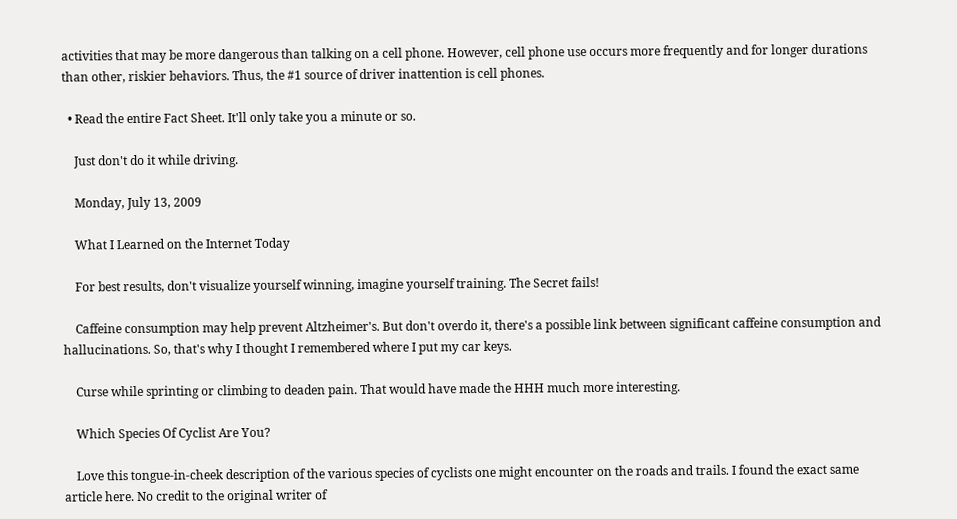activities that may be more dangerous than talking on a cell phone. However, cell phone use occurs more frequently and for longer durations than other, riskier behaviors. Thus, the #1 source of driver inattention is cell phones.

  • Read the entire Fact Sheet. It'll only take you a minute or so.

    Just don't do it while driving.

    Monday, July 13, 2009

    What I Learned on the Internet Today

    For best results, don't visualize yourself winning, imagine yourself training. The Secret fails!

    Caffeine consumption may help prevent Altzheimer's. But don't overdo it, there's a possible link between significant caffeine consumption and hallucinations. So, that's why I thought I remembered where I put my car keys.

    Curse while sprinting or climbing to deaden pain. That would have made the HHH much more interesting.

    Which Species Of Cyclist Are You?

    Love this tongue-in-cheek description of the various species of cyclists one might encounter on the roads and trails. I found the exact same article here. No credit to the original writer of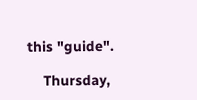this "guide".

    Thursday,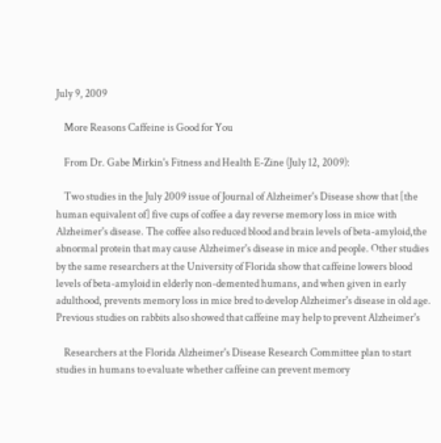July 9, 2009

    More Reasons Caffeine is Good for You

    From Dr. Gabe Mirkin's Fitness and Health E-Zine (July 12, 2009):

    Two studies in the July 2009 issue of Journal of Alzheimer's Disease show that [the human equivalent of] five cups of coffee a day reverse memory loss in mice with Alzheimer's disease. The coffee also reduced blood and brain levels of beta-amyloid,the abnormal protein that may cause Alzheimer's disease in mice and people. Other studies by the same researchers at the University of Florida show that caffeine lowers blood levels of beta-amyloid in elderly non-demented humans, and when given in early adulthood, prevents memory loss in mice bred to develop Alzheimer's disease in old age. Previous studies on rabbits also showed that caffeine may help to prevent Alzheimer's

    Researchers at the Florida Alzheimer's Disease Research Committee plan to start studies in humans to evaluate whether caffeine can prevent memory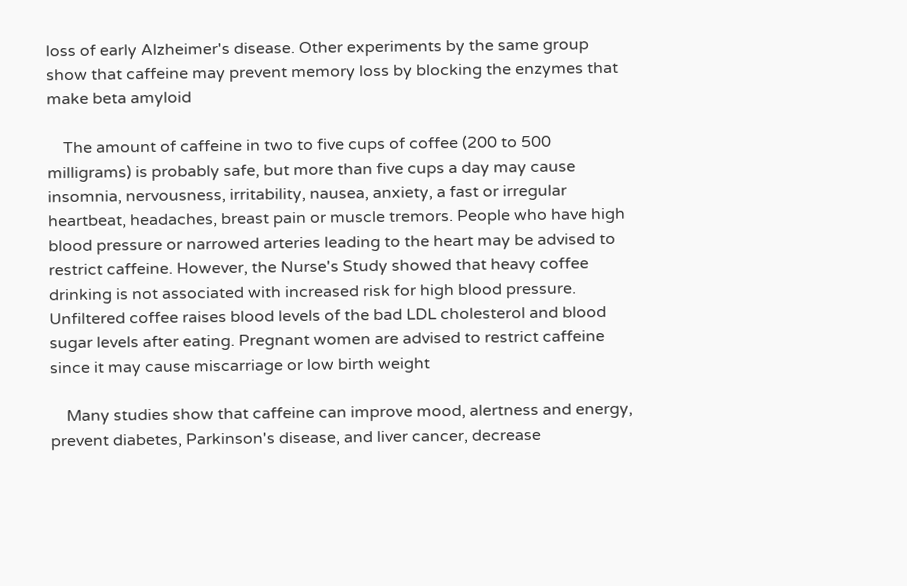loss of early Alzheimer's disease. Other experiments by the same group show that caffeine may prevent memory loss by blocking the enzymes that make beta amyloid

    The amount of caffeine in two to five cups of coffee (200 to 500 milligrams) is probably safe, but more than five cups a day may cause insomnia, nervousness, irritability, nausea, anxiety, a fast or irregular heartbeat, headaches, breast pain or muscle tremors. People who have high blood pressure or narrowed arteries leading to the heart may be advised to restrict caffeine. However, the Nurse's Study showed that heavy coffee drinking is not associated with increased risk for high blood pressure. Unfiltered coffee raises blood levels of the bad LDL cholesterol and blood sugar levels after eating. Pregnant women are advised to restrict caffeine since it may cause miscarriage or low birth weight

    Many studies show that caffeine can improve mood, alertness and energy, prevent diabetes, Parkinson's disease, and liver cancer, decrease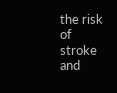the risk of stroke and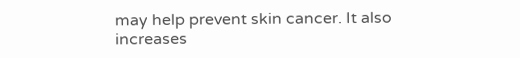may help prevent skin cancer. It also increases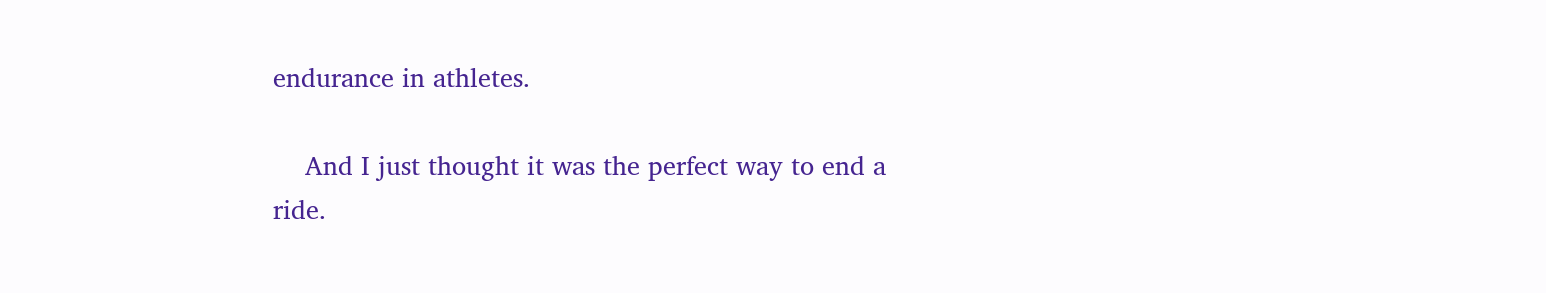endurance in athletes.

    And I just thought it was the perfect way to end a ride.